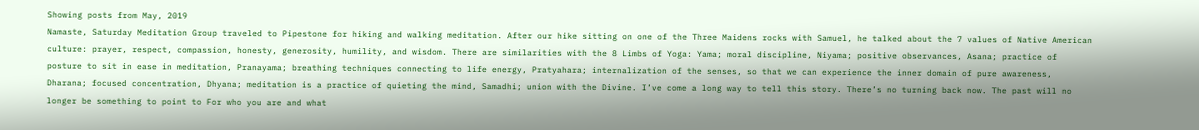Showing posts from May, 2019
Namaste, Saturday Meditation Group traveled to Pipestone for hiking and walking meditation. After our hike sitting on one of the Three Maidens rocks with Samuel, he talked about the 7 values of Native American culture: prayer, respect, compassion, honesty, generosity, humility, and wisdom. There are similarities with the 8 Limbs of Yoga: Yama; moral discipline, Niyama; positive observances, Asana; practice of posture to sit in ease in meditation, Pranayama; breathing techniques connecting to life energy, Pratyahara; internalization of the senses, so that we can experience the inner domain of pure awareness, Dharana; focused concentration, Dhyana; meditation is a practice of quieting the mind, Samadhi; union with the Divine. I’ve come a long way to tell this story. There’s no turning back now. The past will no longer be something to point to For who you are and what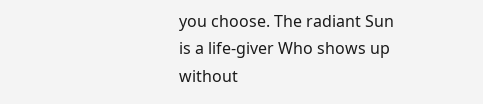you choose. The radiant Sun is a life-giver Who shows up without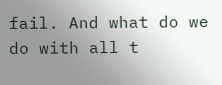fail. And what do we do with all t